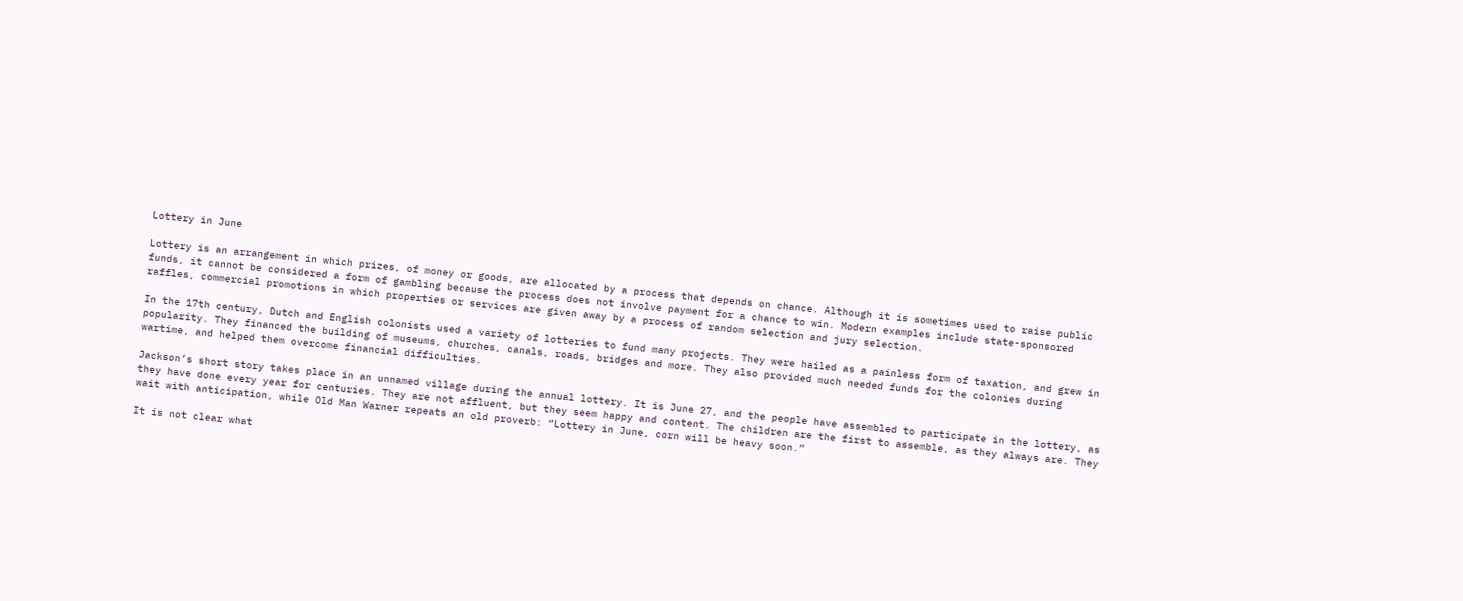Lottery in June

Lottery is an arrangement in which prizes, of money or goods, are allocated by a process that depends on chance. Although it is sometimes used to raise public funds, it cannot be considered a form of gambling because the process does not involve payment for a chance to win. Modern examples include state-sponsored raffles, commercial promotions in which properties or services are given away by a process of random selection and jury selection.

In the 17th century, Dutch and English colonists used a variety of lotteries to fund many projects. They were hailed as a painless form of taxation, and grew in popularity. They financed the building of museums, churches, canals, roads, bridges and more. They also provided much needed funds for the colonies during wartime, and helped them overcome financial difficulties.

Jackson’s short story takes place in an unnamed village during the annual lottery. It is June 27, and the people have assembled to participate in the lottery, as they have done every year for centuries. They are not affluent, but they seem happy and content. The children are the first to assemble, as they always are. They wait with anticipation, while Old Man Warner repeats an old proverb: “Lottery in June, corn will be heavy soon.”

It is not clear what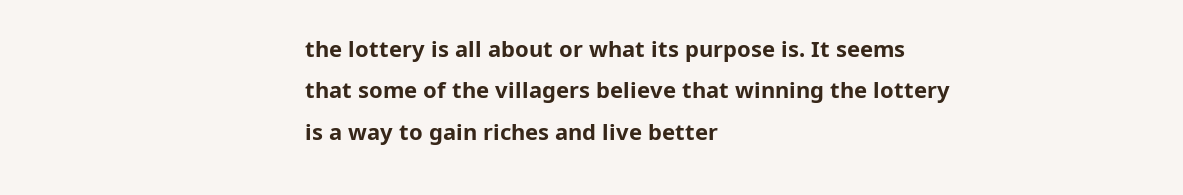the lottery is all about or what its purpose is. It seems that some of the villagers believe that winning the lottery is a way to gain riches and live better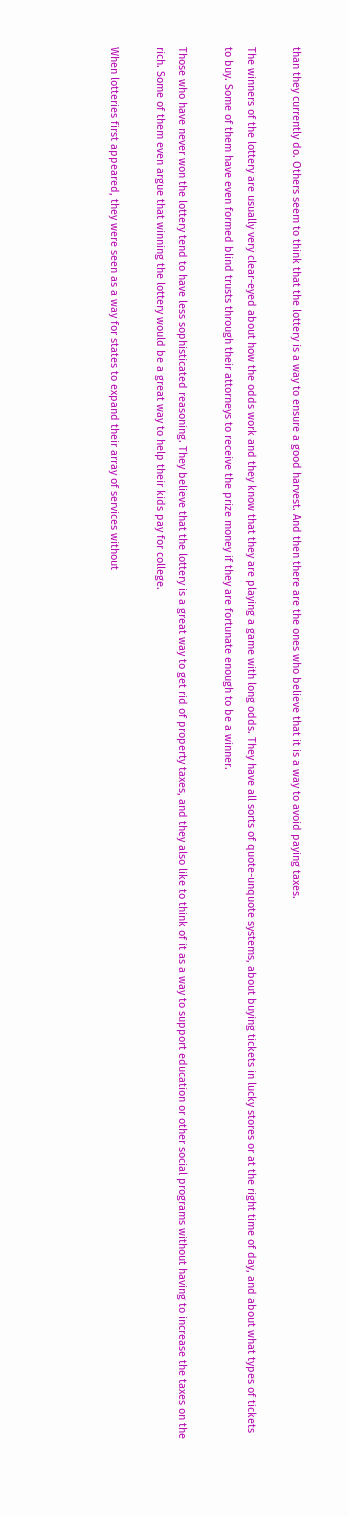than they currently do. Others seem to think that the lottery is a way to ensure a good harvest. And then there are the ones who believe that it is a way to avoid paying taxes.

The winners of the lottery are usually very clear-eyed about how the odds work and they know that they are playing a game with long odds. They have all sorts of quote-unquote systems, about buying tickets in lucky stores or at the right time of day, and about what types of tickets to buy. Some of them have even formed blind trusts through their attorneys to receive the prize money if they are fortunate enough to be a winner.

Those who have never won the lottery tend to have less sophisticated reasoning. They believe that the lottery is a great way to get rid of property taxes, and they also like to think of it as a way to support education or other social programs without having to increase the taxes on the rich. Some of them even argue that winning the lottery would be a great way to help their kids pay for college.

When lotteries first appeared, they were seen as a way for states to expand their array of services without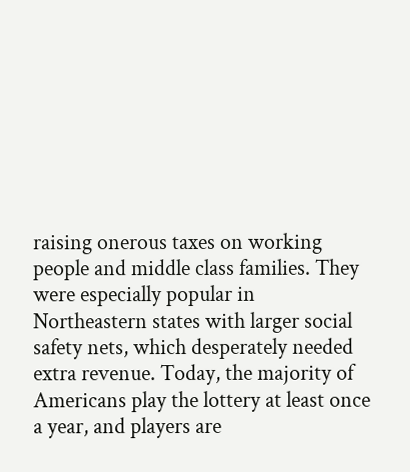raising onerous taxes on working people and middle class families. They were especially popular in Northeastern states with larger social safety nets, which desperately needed extra revenue. Today, the majority of Americans play the lottery at least once a year, and players are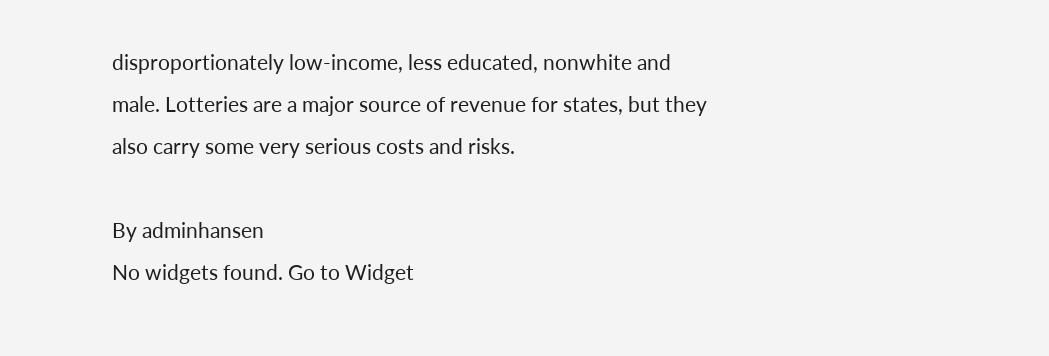disproportionately low-income, less educated, nonwhite and male. Lotteries are a major source of revenue for states, but they also carry some very serious costs and risks.

By adminhansen
No widgets found. Go to Widget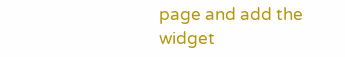page and add the widget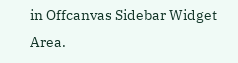in Offcanvas Sidebar Widget Area.